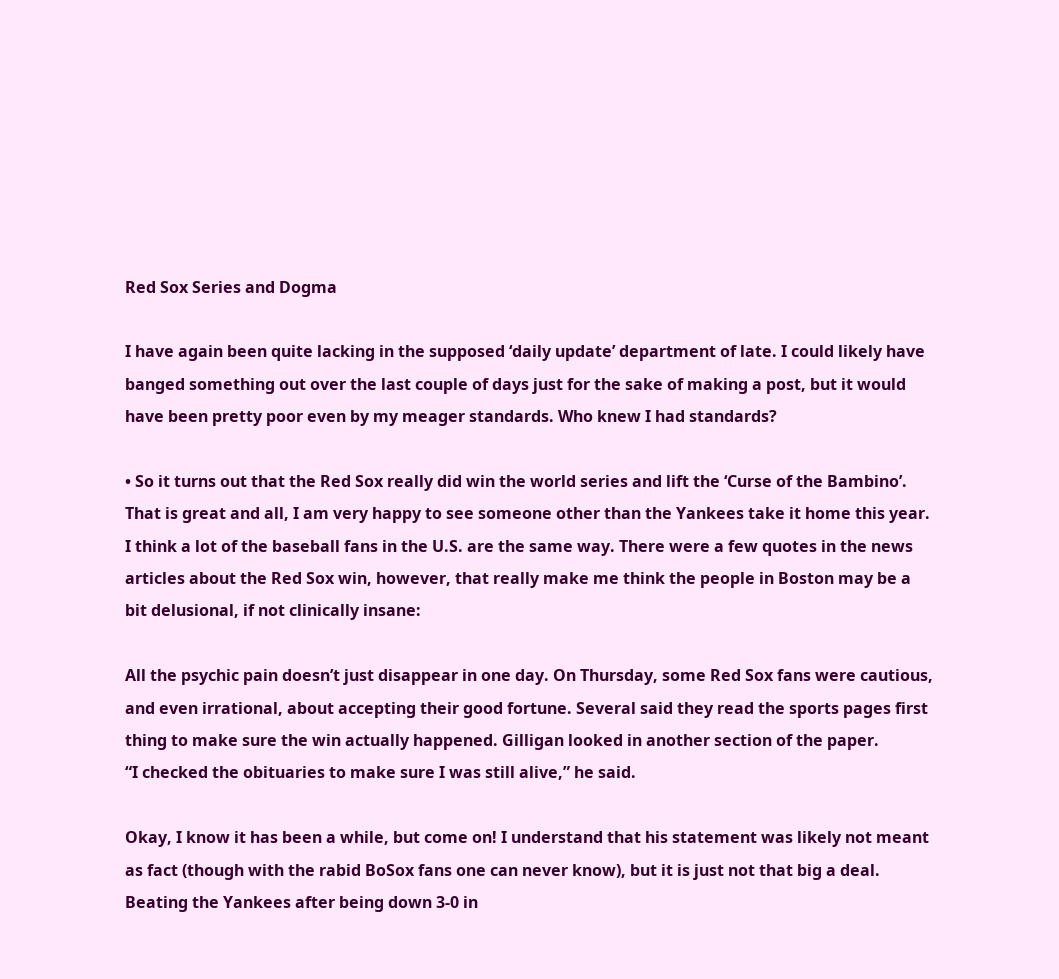Red Sox Series and Dogma

I have again been quite lacking in the supposed ‘daily update’ department of late. I could likely have banged something out over the last couple of days just for the sake of making a post, but it would have been pretty poor even by my meager standards. Who knew I had standards?

• So it turns out that the Red Sox really did win the world series and lift the ‘Curse of the Bambino’. That is great and all, I am very happy to see someone other than the Yankees take it home this year. I think a lot of the baseball fans in the U.S. are the same way. There were a few quotes in the news articles about the Red Sox win, however, that really make me think the people in Boston may be a bit delusional, if not clinically insane:

All the psychic pain doesn’t just disappear in one day. On Thursday, some Red Sox fans were cautious, and even irrational, about accepting their good fortune. Several said they read the sports pages first thing to make sure the win actually happened. Gilligan looked in another section of the paper.
“I checked the obituaries to make sure I was still alive,” he said.

Okay, I know it has been a while, but come on! I understand that his statement was likely not meant as fact (though with the rabid BoSox fans one can never know), but it is just not that big a deal. Beating the Yankees after being down 3-0 in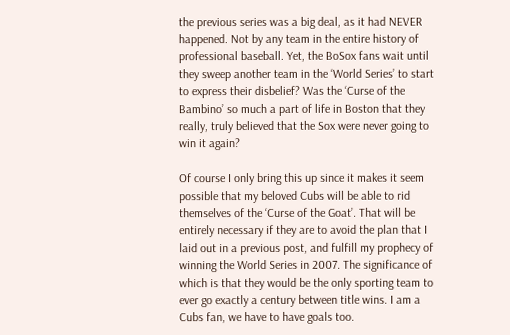the previous series was a big deal, as it had NEVER happened. Not by any team in the entire history of professional baseball. Yet, the BoSox fans wait until they sweep another team in the ‘World Series’ to start to express their disbelief? Was the ‘Curse of the Bambino’ so much a part of life in Boston that they really, truly believed that the Sox were never going to win it again?

Of course I only bring this up since it makes it seem possible that my beloved Cubs will be able to rid themselves of the ‘Curse of the Goat’. That will be entirely necessary if they are to avoid the plan that I laid out in a previous post, and fulfill my prophecy of winning the World Series in 2007. The significance of which is that they would be the only sporting team to ever go exactly a century between title wins. I am a Cubs fan, we have to have goals too.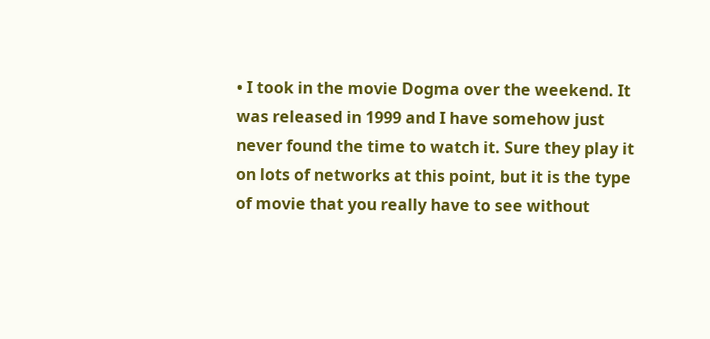• I took in the movie Dogma over the weekend. It was released in 1999 and I have somehow just never found the time to watch it. Sure they play it on lots of networks at this point, but it is the type of movie that you really have to see without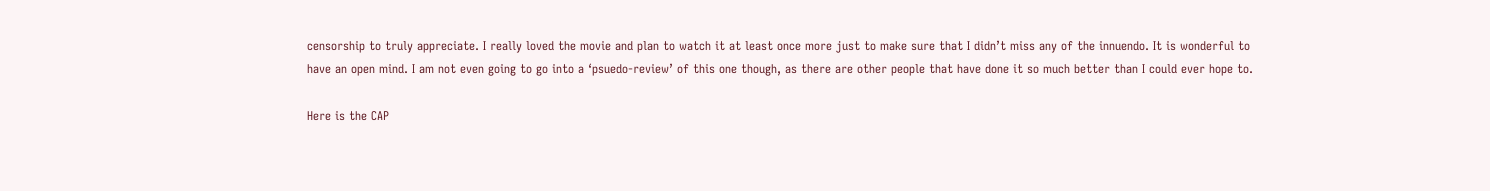censorship to truly appreciate. I really loved the movie and plan to watch it at least once more just to make sure that I didn’t miss any of the innuendo. It is wonderful to have an open mind. I am not even going to go into a ‘psuedo-review’ of this one though, as there are other people that have done it so much better than I could ever hope to.

Here is the CAP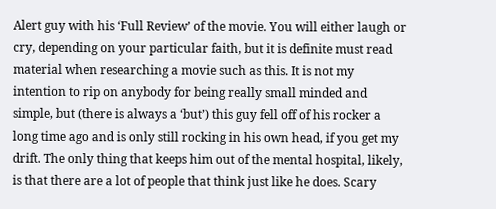Alert guy with his ‘Full Review’ of the movie. You will either laugh or cry, depending on your particular faith, but it is definite must read material when researching a movie such as this. It is not my intention to rip on anybody for being really small minded and simple, but (there is always a ‘but’) this guy fell off of his rocker a long time ago and is only still rocking in his own head, if you get my drift. The only thing that keeps him out of the mental hospital, likely, is that there are a lot of people that think just like he does. Scary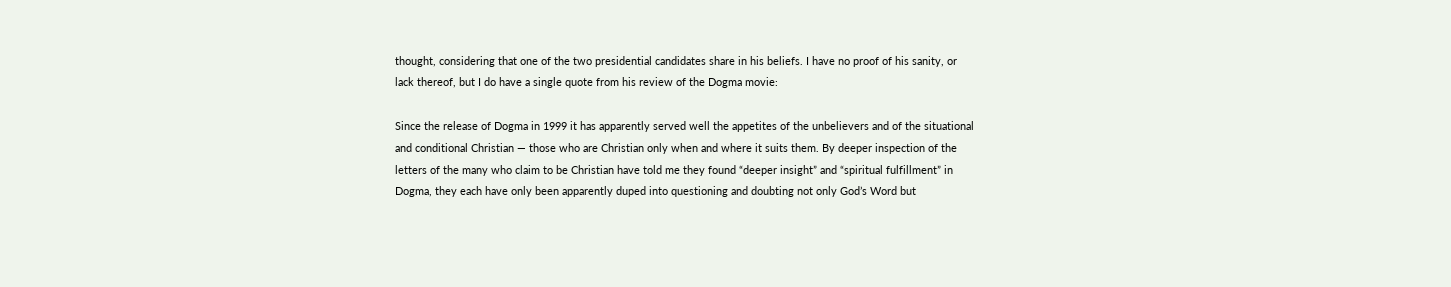thought, considering that one of the two presidential candidates share in his beliefs. I have no proof of his sanity, or lack thereof, but I do have a single quote from his review of the Dogma movie:

Since the release of Dogma in 1999 it has apparently served well the appetites of the unbelievers and of the situational and conditional Christian — those who are Christian only when and where it suits them. By deeper inspection of the letters of the many who claim to be Christian have told me they found “deeper insight” and “spiritual fulfillment” in Dogma, they each have only been apparently duped into questioning and doubting not only God’s Word but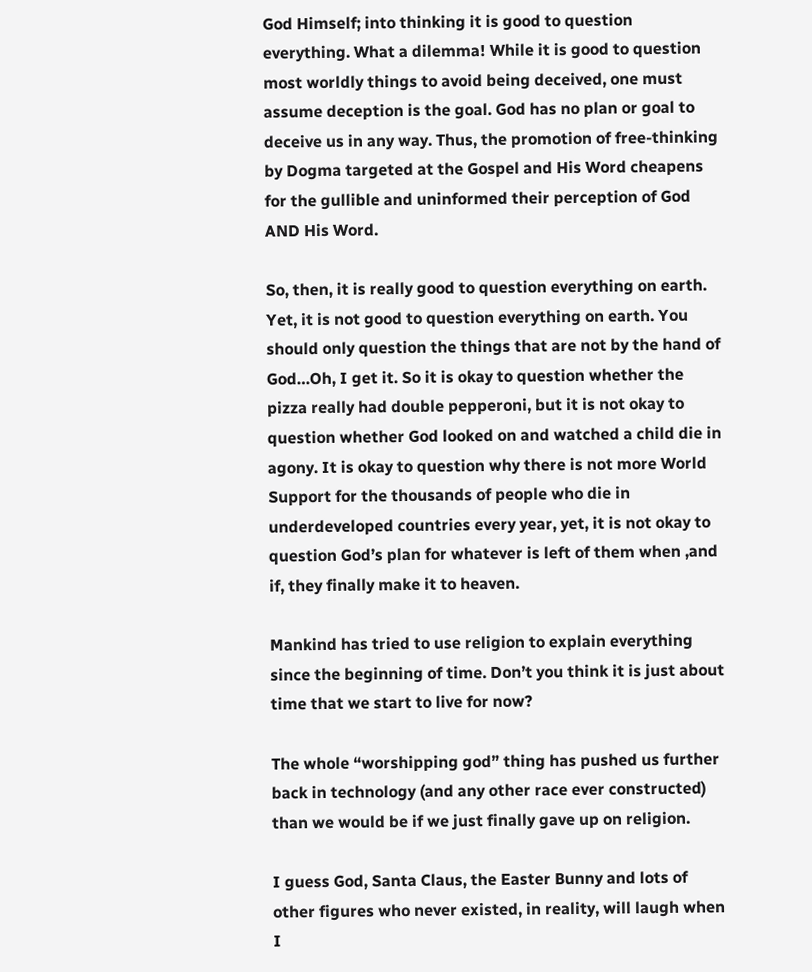God Himself; into thinking it is good to question everything. What a dilemma! While it is good to question most worldly things to avoid being deceived, one must assume deception is the goal. God has no plan or goal to deceive us in any way. Thus, the promotion of free-thinking by Dogma targeted at the Gospel and His Word cheapens for the gullible and uninformed their perception of God AND His Word.

So, then, it is really good to question everything on earth. Yet, it is not good to question everything on earth. You should only question the things that are not by the hand of God…Oh, I get it. So it is okay to question whether the pizza really had double pepperoni, but it is not okay to question whether God looked on and watched a child die in agony. It is okay to question why there is not more World Support for the thousands of people who die in underdeveloped countries every year, yet, it is not okay to question God’s plan for whatever is left of them when ,and if, they finally make it to heaven.

Mankind has tried to use religion to explain everything since the beginning of time. Don’t you think it is just about time that we start to live for now?

The whole “worshipping god” thing has pushed us further back in technology (and any other race ever constructed) than we would be if we just finally gave up on religion.

I guess God, Santa Claus, the Easter Bunny and lots of other figures who never existed, in reality, will laugh when I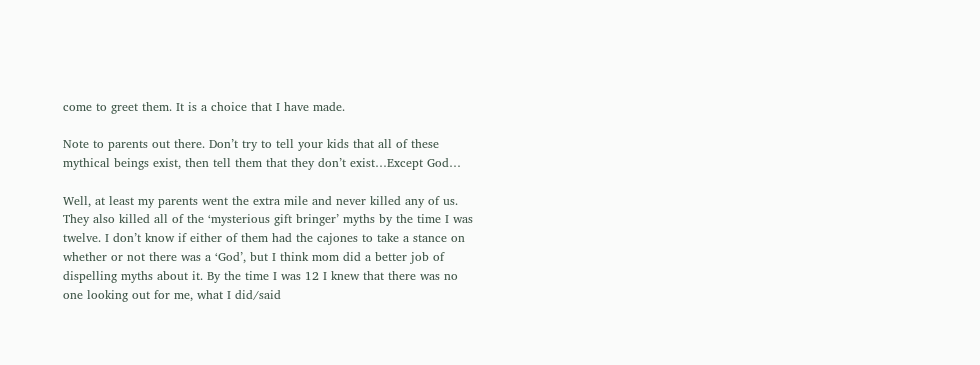come to greet them. It is a choice that I have made.

Note to parents out there. Don’t try to tell your kids that all of these mythical beings exist, then tell them that they don’t exist…Except God…

Well, at least my parents went the extra mile and never killed any of us. They also killed all of the ‘mysterious gift bringer’ myths by the time I was twelve. I don’t know if either of them had the cajones to take a stance on whether or not there was a ‘God’, but I think mom did a better job of dispelling myths about it. By the time I was 12 I knew that there was no one looking out for me, what I did/said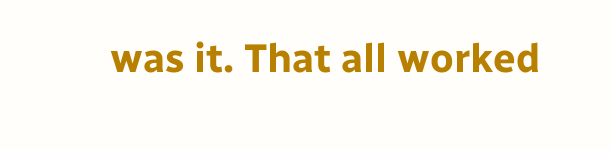was it. That all worked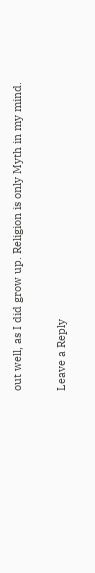out well, as I did grow up. Religion is only Myth in my mind.

Leave a Reply